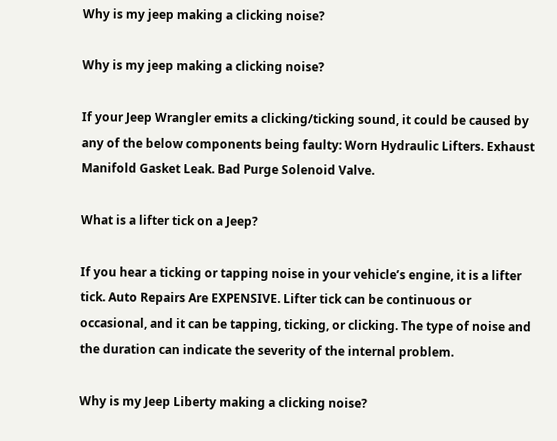Why is my jeep making a clicking noise?

Why is my jeep making a clicking noise?

If your Jeep Wrangler emits a clicking/ticking sound, it could be caused by any of the below components being faulty: Worn Hydraulic Lifters. Exhaust Manifold Gasket Leak. Bad Purge Solenoid Valve.

What is a lifter tick on a Jeep?

If you hear a ticking or tapping noise in your vehicle’s engine, it is a lifter tick. Auto Repairs Are EXPENSIVE. Lifter tick can be continuous or occasional, and it can be tapping, ticking, or clicking. The type of noise and the duration can indicate the severity of the internal problem.

Why is my Jeep Liberty making a clicking noise?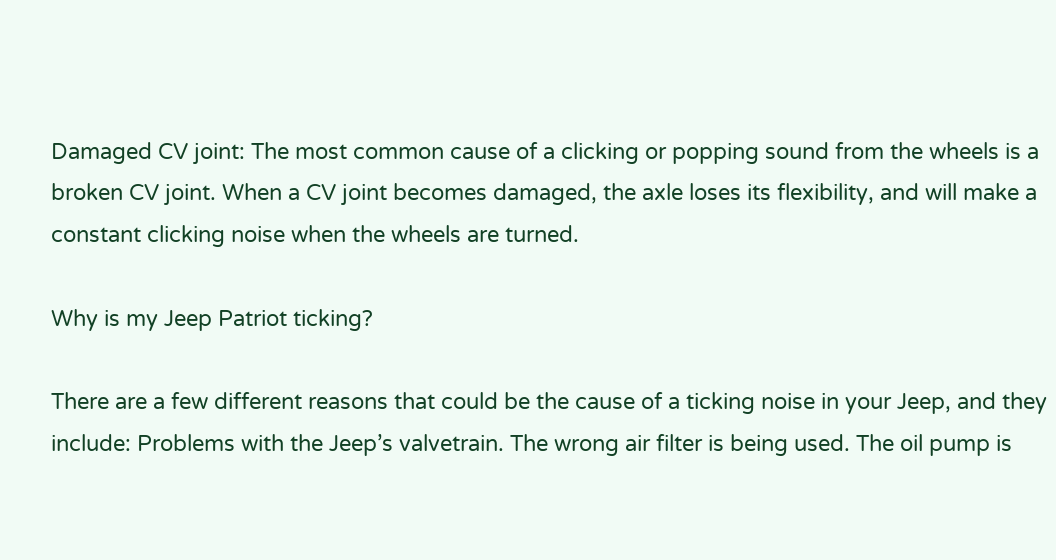Damaged CV joint: The most common cause of a clicking or popping sound from the wheels is a broken CV joint. When a CV joint becomes damaged, the axle loses its flexibility, and will make a constant clicking noise when the wheels are turned.

Why is my Jeep Patriot ticking?

There are a few different reasons that could be the cause of a ticking noise in your Jeep, and they include: Problems with the Jeep’s valvetrain. The wrong air filter is being used. The oil pump is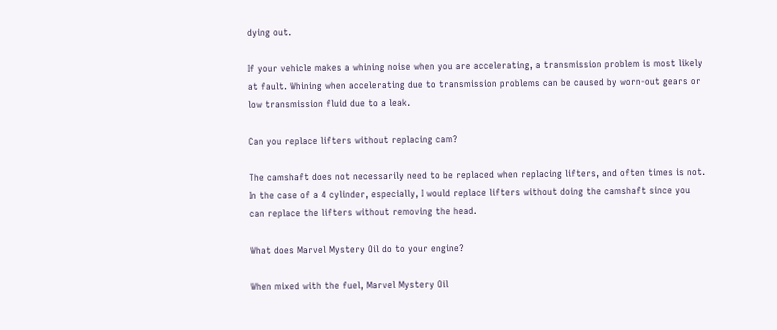dying out.

If your vehicle makes a whining noise when you are accelerating, a transmission problem is most likely at fault. Whining when accelerating due to transmission problems can be caused by worn-out gears or low transmission fluid due to a leak.

Can you replace lifters without replacing cam?

The camshaft does not necessarily need to be replaced when replacing lifters, and often times is not. In the case of a 4 cylinder, especially, I would replace lifters without doing the camshaft since you can replace the lifters without removing the head.

What does Marvel Mystery Oil do to your engine?

When mixed with the fuel, Marvel Mystery Oil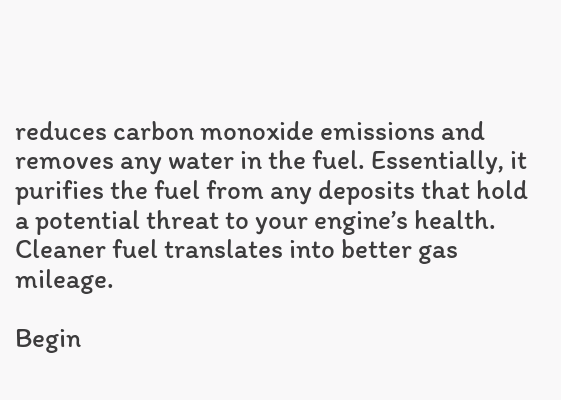reduces carbon monoxide emissions and removes any water in the fuel. Essentially, it purifies the fuel from any deposits that hold a potential threat to your engine’s health. Cleaner fuel translates into better gas mileage.

Begin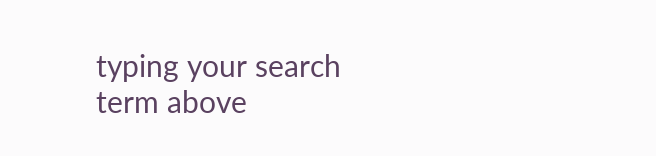typing your search term above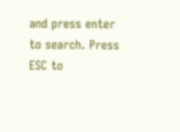and press enter to search. Press ESC to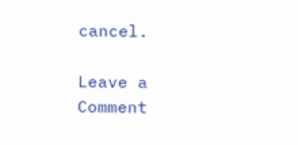cancel.

Leave a Comment